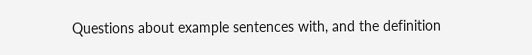Questions about example sentences with, and the definition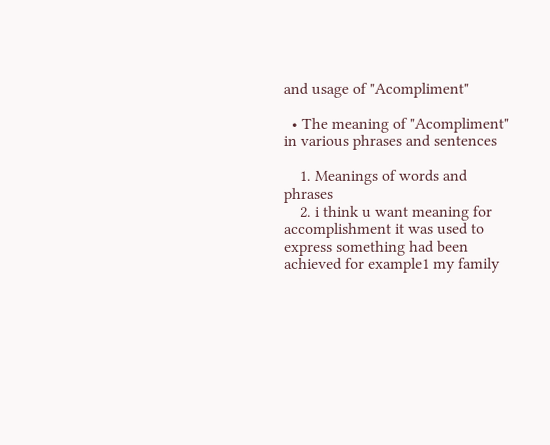and usage of "Acompliment"

  • The meaning of "Acompliment" in various phrases and sentences

    1. Meanings of words and phrases
    2. i think u want meaning for accomplishment it was used to express something had been achieved for example1 my family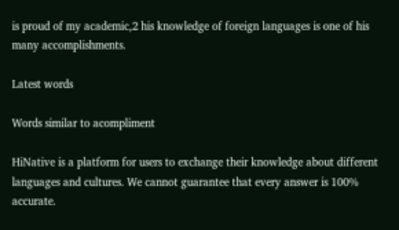is proud of my academic,2 his knowledge of foreign languages is one of his many accomplishments.

Latest words

Words similar to acompliment

HiNative is a platform for users to exchange their knowledge about different languages and cultures. We cannot guarantee that every answer is 100% accurate.